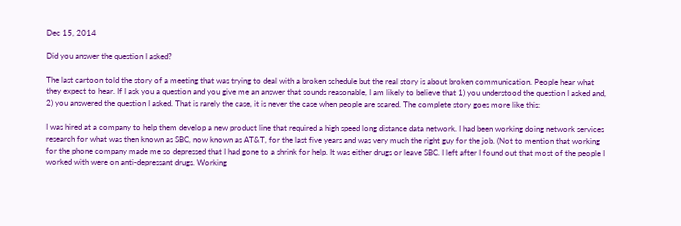Dec 15, 2014

Did you answer the question I asked?

The last cartoon told the story of a meeting that was trying to deal with a broken schedule but the real story is about broken communication. People hear what they expect to hear. If I ask you a question and you give me an answer that sounds reasonable, I am likely to believe that 1) you understood the question I asked and, 2) you answered the question I asked. That is rarely the case, it is never the case when people are scared. The complete story goes more like this:

I was hired at a company to help them develop a new product line that required a high speed long distance data network. I had been working doing network services research for what was then known as SBC, now known as AT&T, for the last five years and was very much the right guy for the job. (Not to mention that working for the phone company made me so depressed that I had gone to a shrink for help. It was either drugs or leave SBC. I left after I found out that most of the people I worked with were on anti-depressant drugs. Working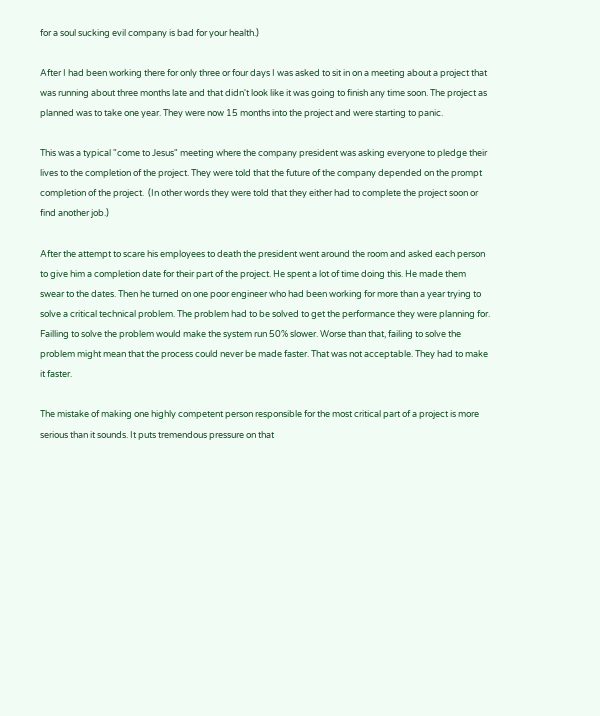for a soul sucking evil company is bad for your health.)

After I had been working there for only three or four days I was asked to sit in on a meeting about a project that was running about three months late and that didn't look like it was going to finish any time soon. The project as planned was to take one year. They were now 15 months into the project and were starting to panic.

This was a typical "come to Jesus" meeting where the company president was asking everyone to pledge their lives to the completion of the project. They were told that the future of the company depended on the prompt completion of the project.  (In other words they were told that they either had to complete the project soon or find another job.)

After the attempt to scare his employees to death the president went around the room and asked each person to give him a completion date for their part of the project. He spent a lot of time doing this. He made them swear to the dates. Then he turned on one poor engineer who had been working for more than a year trying to solve a critical technical problem. The problem had to be solved to get the performance they were planning for. Failling to solve the problem would make the system run 50% slower. Worse than that, failing to solve the problem might mean that the process could never be made faster. That was not acceptable. They had to make it faster.

The mistake of making one highly competent person responsible for the most critical part of a project is more serious than it sounds. It puts tremendous pressure on that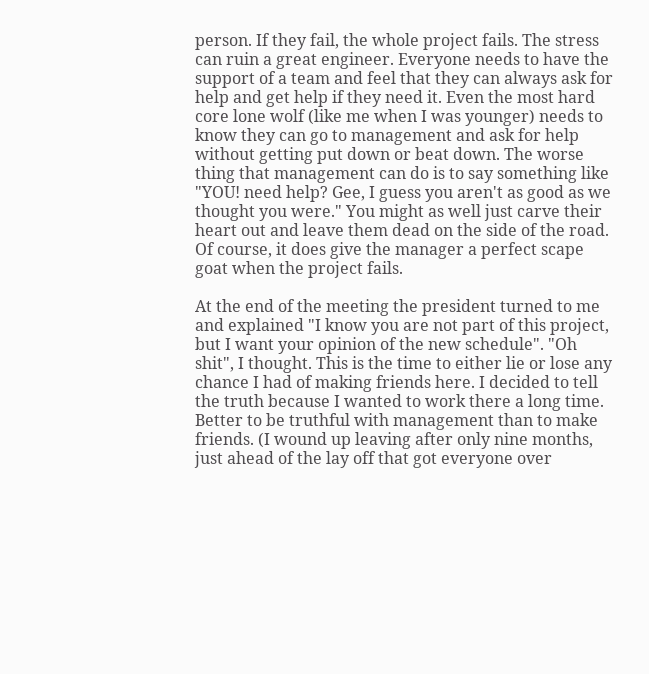person. If they fail, the whole project fails. The stress can ruin a great engineer. Everyone needs to have the support of a team and feel that they can always ask for help and get help if they need it. Even the most hard core lone wolf (like me when I was younger) needs to know they can go to management and ask for help without getting put down or beat down. The worse thing that management can do is to say something like "YOU! need help? Gee, I guess you aren't as good as we thought you were." You might as well just carve their heart out and leave them dead on the side of the road. Of course, it does give the manager a perfect scape goat when the project fails.

At the end of the meeting the president turned to me and explained "I know you are not part of this project, but I want your opinion of the new schedule". "Oh shit", I thought. This is the time to either lie or lose any chance I had of making friends here. I decided to tell the truth because I wanted to work there a long time. Better to be truthful with management than to make friends. (I wound up leaving after only nine months, just ahead of the lay off that got everyone over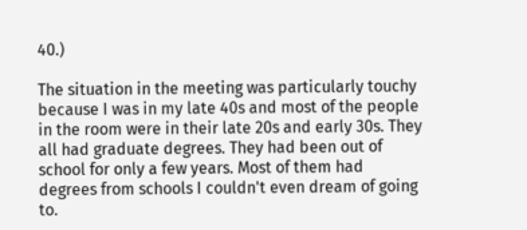40.)

The situation in the meeting was particularly touchy because I was in my late 40s and most of the people in the room were in their late 20s and early 30s. They all had graduate degrees. They had been out of school for only a few years. Most of them had degrees from schools I couldn't even dream of going to.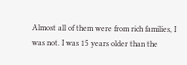Almost all of them were from rich families, I was not. I was 15 years older than the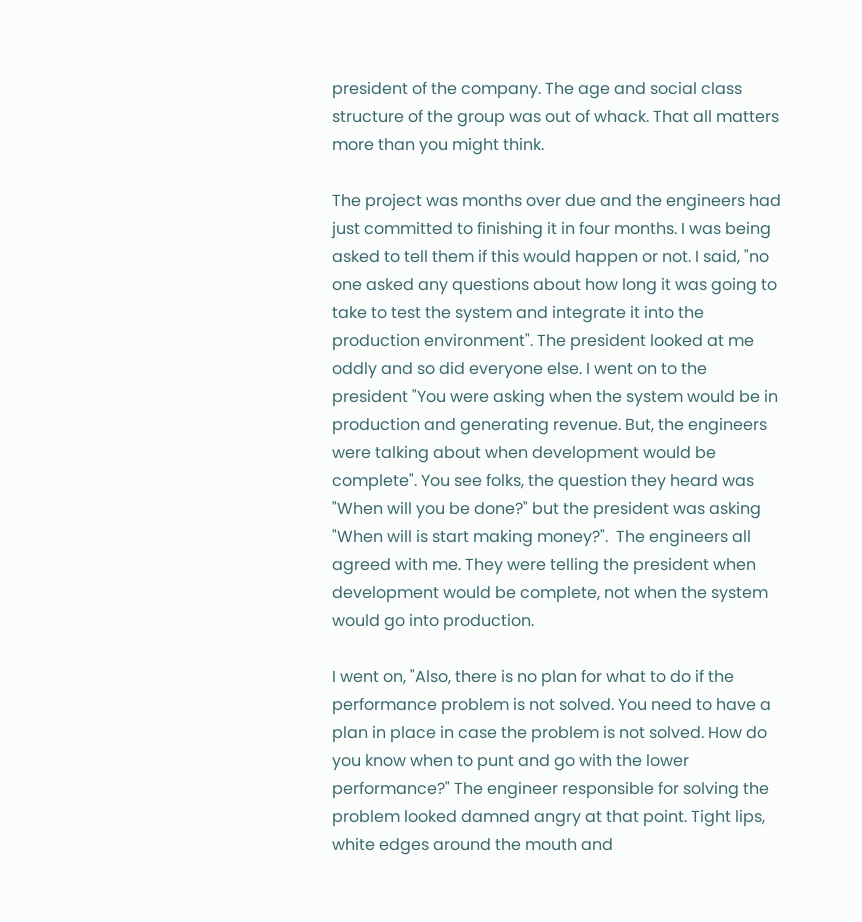president of the company. The age and social class structure of the group was out of whack. That all matters more than you might think.

The project was months over due and the engineers had just committed to finishing it in four months. I was being asked to tell them if this would happen or not. I said, "no one asked any questions about how long it was going to take to test the system and integrate it into the production environment". The president looked at me oddly and so did everyone else. I went on to the president "You were asking when the system would be in production and generating revenue. But, the engineers were talking about when development would be complete". You see folks, the question they heard was "When will you be done?" but the president was asking "When will is start making money?".  The engineers all agreed with me. They were telling the president when development would be complete, not when the system would go into production.

I went on, "Also, there is no plan for what to do if the performance problem is not solved. You need to have a plan in place in case the problem is not solved. How do you know when to punt and go with the lower performance?" The engineer responsible for solving the problem looked damned angry at that point. Tight lips, white edges around the mouth and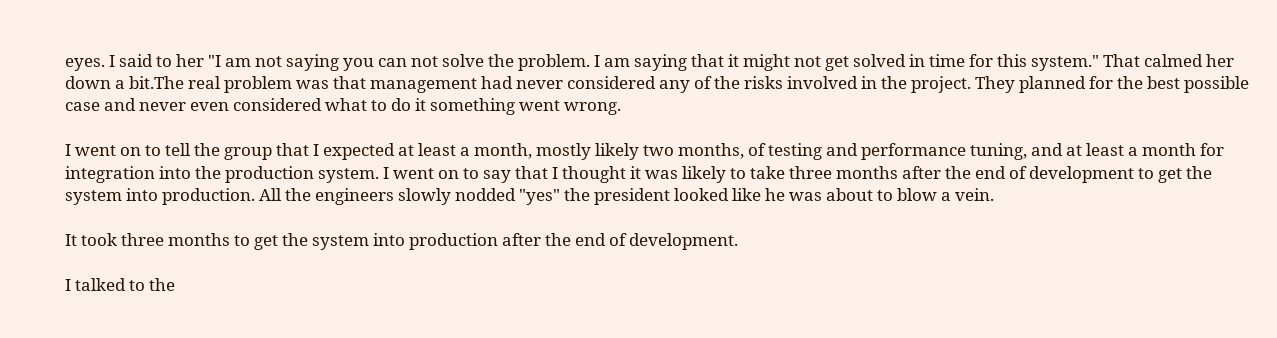eyes. I said to her "I am not saying you can not solve the problem. I am saying that it might not get solved in time for this system." That calmed her down a bit.The real problem was that management had never considered any of the risks involved in the project. They planned for the best possible case and never even considered what to do it something went wrong.

I went on to tell the group that I expected at least a month, mostly likely two months, of testing and performance tuning, and at least a month for integration into the production system. I went on to say that I thought it was likely to take three months after the end of development to get the system into production. All the engineers slowly nodded "yes" the president looked like he was about to blow a vein.

It took three months to get the system into production after the end of development.

I talked to the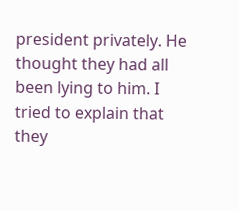president privately. He thought they had all been lying to him. I tried to explain that they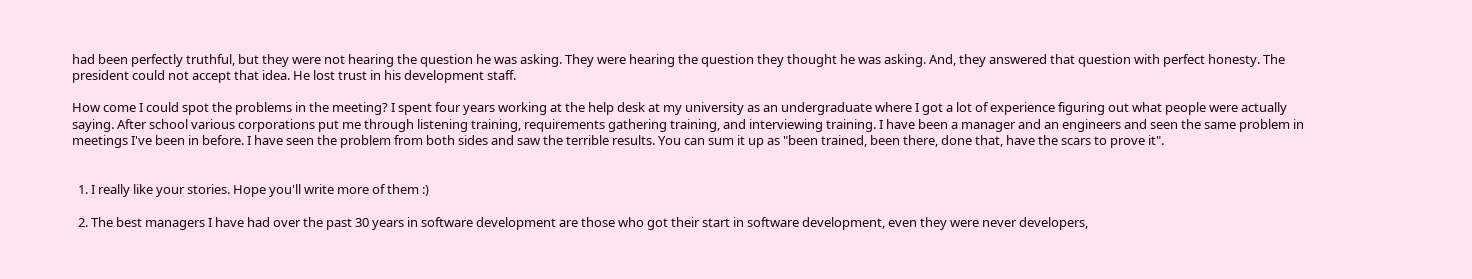had been perfectly truthful, but they were not hearing the question he was asking. They were hearing the question they thought he was asking. And, they answered that question with perfect honesty. The president could not accept that idea. He lost trust in his development staff.

How come I could spot the problems in the meeting? I spent four years working at the help desk at my university as an undergraduate where I got a lot of experience figuring out what people were actually saying. After school various corporations put me through listening training, requirements gathering training, and interviewing training. I have been a manager and an engineers and seen the same problem in meetings I've been in before. I have seen the problem from both sides and saw the terrible results. You can sum it up as "been trained, been there, done that, have the scars to prove it".


  1. I really like your stories. Hope you'll write more of them :)

  2. The best managers I have had over the past 30 years in software development are those who got their start in software development, even they were never developers,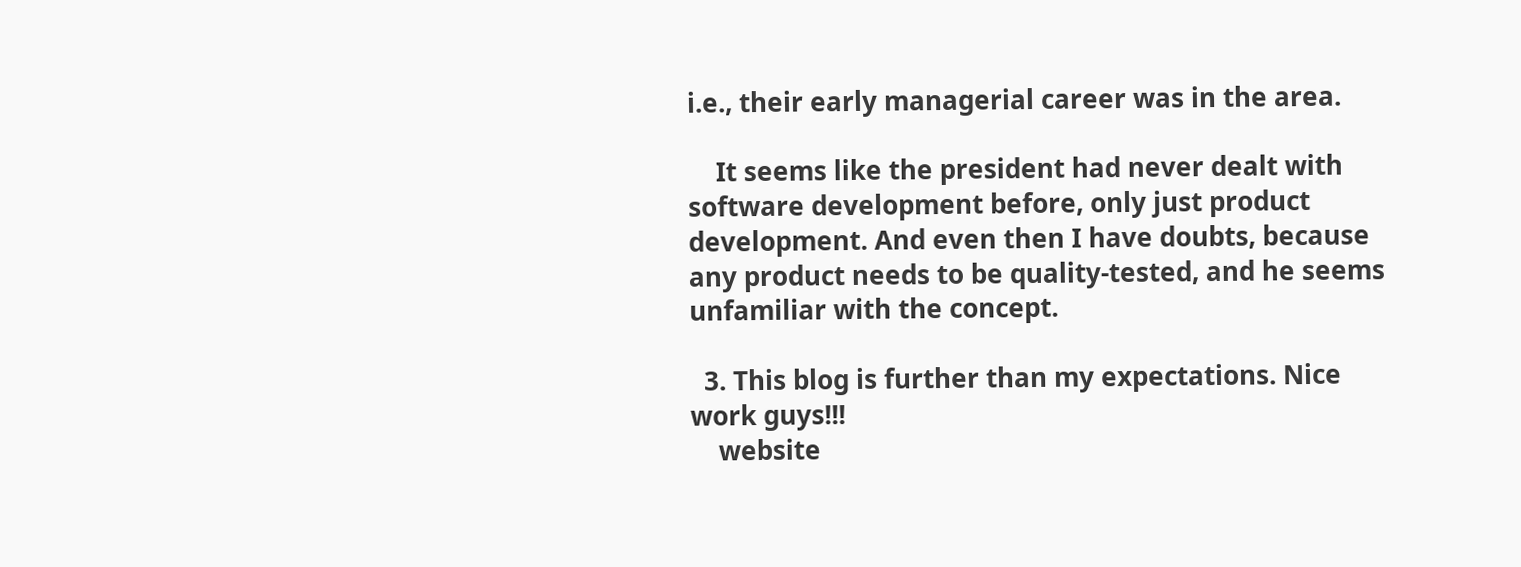i.e., their early managerial career was in the area.

    It seems like the president had never dealt with software development before, only just product development. And even then I have doubts, because any product needs to be quality-tested, and he seems unfamiliar with the concept.

  3. This blog is further than my expectations. Nice work guys!!!
    website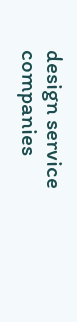design service companies